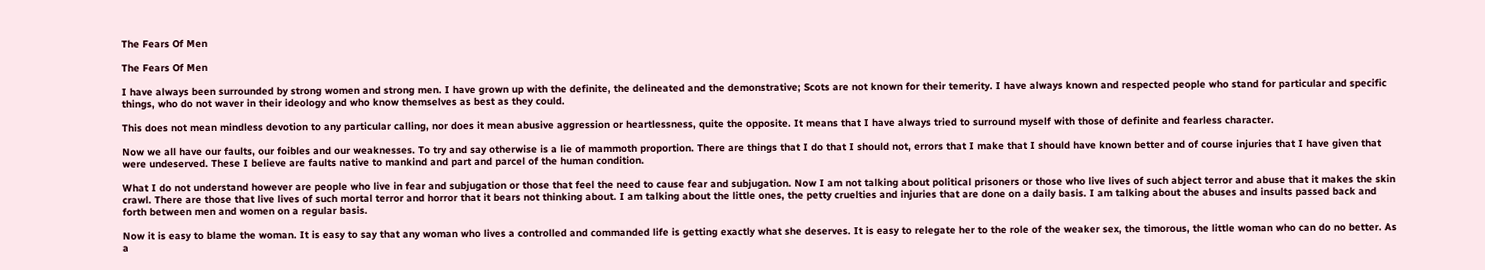The Fears Of Men

The Fears Of Men

I have always been surrounded by strong women and strong men. I have grown up with the definite, the delineated and the demonstrative; Scots are not known for their temerity. I have always known and respected people who stand for particular and specific things, who do not waver in their ideology and who know themselves as best as they could.

This does not mean mindless devotion to any particular calling, nor does it mean abusive aggression or heartlessness, quite the opposite. It means that I have always tried to surround myself with those of definite and fearless character.

Now we all have our faults, our foibles and our weaknesses. To try and say otherwise is a lie of mammoth proportion. There are things that I do that I should not, errors that I make that I should have known better and of course injuries that I have given that were undeserved. These I believe are faults native to mankind and part and parcel of the human condition.

What I do not understand however are people who live in fear and subjugation or those that feel the need to cause fear and subjugation. Now I am not talking about political prisoners or those who live lives of such abject terror and abuse that it makes the skin crawl. There are those that live lives of such mortal terror and horror that it bears not thinking about. I am talking about the little ones, the petty cruelties and injuries that are done on a daily basis. I am talking about the abuses and insults passed back and forth between men and women on a regular basis.

Now it is easy to blame the woman. It is easy to say that any woman who lives a controlled and commanded life is getting exactly what she deserves. It is easy to relegate her to the role of the weaker sex, the timorous, the little woman who can do no better. As a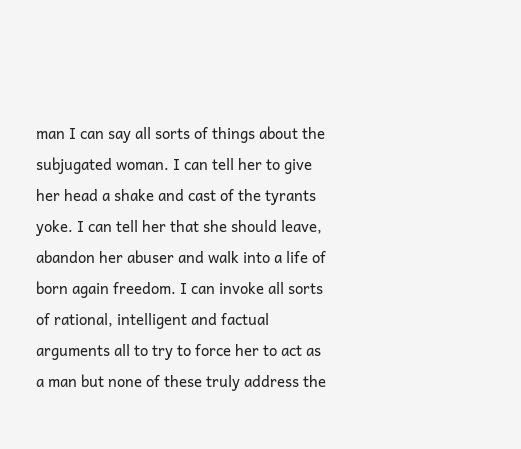man I can say all sorts of things about the subjugated woman. I can tell her to give her head a shake and cast of the tyrants yoke. I can tell her that she should leave, abandon her abuser and walk into a life of born again freedom. I can invoke all sorts of rational, intelligent and factual arguments all to try to force her to act as a man but none of these truly address the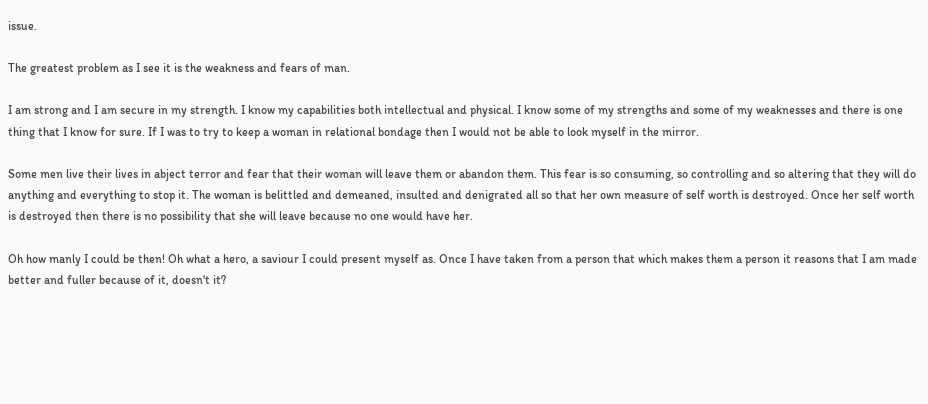issue.

The greatest problem as I see it is the weakness and fears of man.

I am strong and I am secure in my strength. I know my capabilities both intellectual and physical. I know some of my strengths and some of my weaknesses and there is one thing that I know for sure. If I was to try to keep a woman in relational bondage then I would not be able to look myself in the mirror.

Some men live their lives in abject terror and fear that their woman will leave them or abandon them. This fear is so consuming, so controlling and so altering that they will do anything and everything to stop it. The woman is belittled and demeaned, insulted and denigrated all so that her own measure of self worth is destroyed. Once her self worth is destroyed then there is no possibility that she will leave because no one would have her.

Oh how manly I could be then! Oh what a hero, a saviour I could present myself as. Once I have taken from a person that which makes them a person it reasons that I am made better and fuller because of it, doesn't it?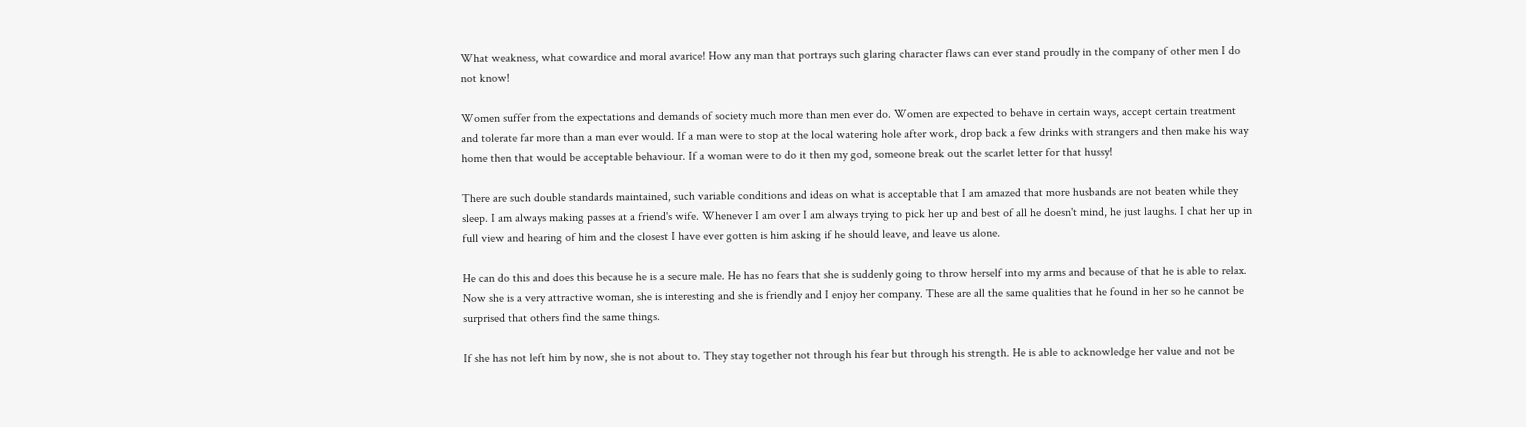What weakness, what cowardice and moral avarice! How any man that portrays such glaring character flaws can ever stand proudly in the company of other men I do not know!

Women suffer from the expectations and demands of society much more than men ever do. Women are expected to behave in certain ways, accept certain treatment and tolerate far more than a man ever would. If a man were to stop at the local watering hole after work, drop back a few drinks with strangers and then make his way home then that would be acceptable behaviour. If a woman were to do it then my god, someone break out the scarlet letter for that hussy!

There are such double standards maintained, such variable conditions and ideas on what is acceptable that I am amazed that more husbands are not beaten while they sleep. I am always making passes at a friend's wife. Whenever I am over I am always trying to pick her up and best of all he doesn't mind, he just laughs. I chat her up in full view and hearing of him and the closest I have ever gotten is him asking if he should leave, and leave us alone.

He can do this and does this because he is a secure male. He has no fears that she is suddenly going to throw herself into my arms and because of that he is able to relax. Now she is a very attractive woman, she is interesting and she is friendly and I enjoy her company. These are all the same qualities that he found in her so he cannot be surprised that others find the same things.

If she has not left him by now, she is not about to. They stay together not through his fear but through his strength. He is able to acknowledge her value and not be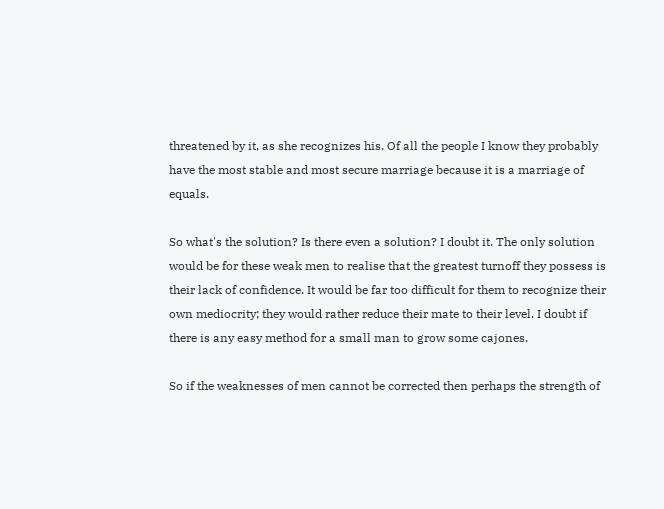threatened by it, as she recognizes his. Of all the people I know they probably have the most stable and most secure marriage because it is a marriage of equals.

So what's the solution? Is there even a solution? I doubt it. The only solution would be for these weak men to realise that the greatest turnoff they possess is their lack of confidence. It would be far too difficult for them to recognize their own mediocrity; they would rather reduce their mate to their level. I doubt if there is any easy method for a small man to grow some cajones.

So if the weaknesses of men cannot be corrected then perhaps the strength of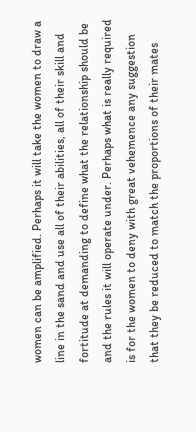women can be amplified. Perhaps it will take the women to draw a line in the sand and use all of their abilities, all of their skill and fortitude at demanding to define what the relationship should be and the rules it will operate under. Perhaps what is really required is for the women to deny with great vehemence any suggestion that they be reduced to match the proportions of their mates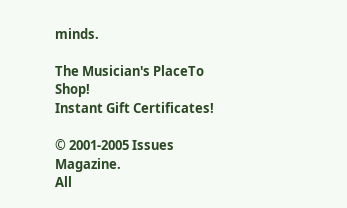minds.

The Musician's PlaceTo Shop!
Instant Gift Certificates!

© 2001-2005 Issues Magazine.
All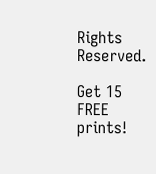Rights Reserved.

Get 15 FREE prints!